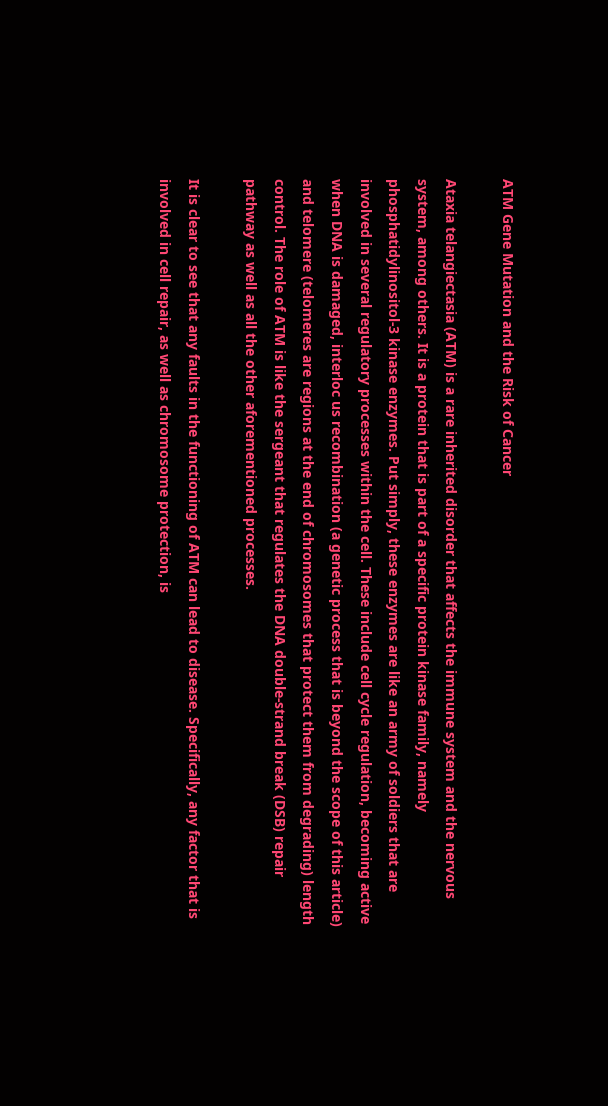ATM Gene Mutation and the Risk of Cancer

Ataxia telangiectasia (ATM) is a rare inherited disorder that affects the immune system and the nervous system, among others. It is a protein that is part of a specific protein kinase family, namely phosphatidylinositol-3 kinase enzymes. Put simply, these enzymes are like an army of soldiers that are involved in several regulatory processes within the cell. These include cell cycle regulation, becoming active when DNA is damaged, interloc us recombination (a genetic process that is beyond the scope of this article) and telomere (telomeres are regions at the end of chromosomes that protect them from degrading) length control. The role of ATM is like the sergeant that regulates the DNA double-strand break (DSB) repair pathway as well as all the other aforementioned processes.

It is clear to see that any faults in the functioning of ATM can lead to disease. Specifically, any factor that is involved in cell repair, as well as chromosome protection, is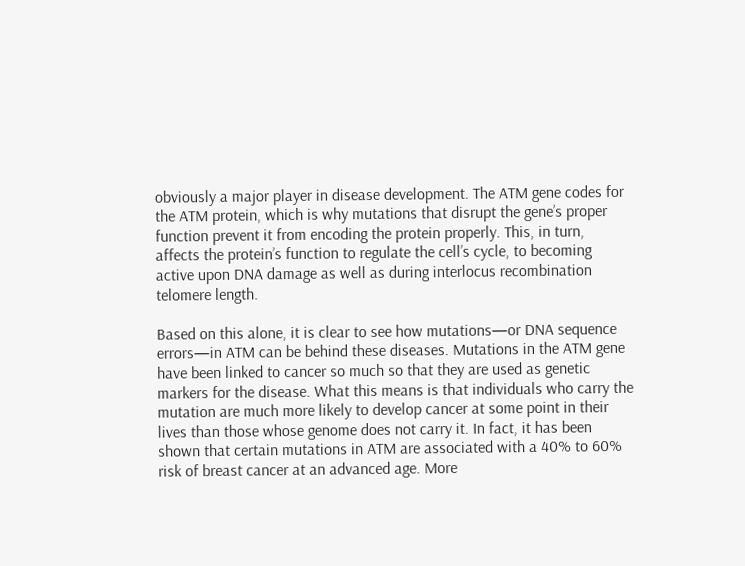obviously a major player in disease development. The ATM gene codes for the ATM protein, which is why mutations that disrupt the gene’s proper function prevent it from encoding the protein properly. This, in turn, affects the protein’s function to regulate the cell’s cycle, to becoming active upon DNA damage as well as during interlocus recombination telomere length.

Based on this alone, it is clear to see how mutations—or DNA sequence errors—in ATM can be behind these diseases. Mutations in the ATM gene have been linked to cancer so much so that they are used as genetic markers for the disease. What this means is that individuals who carry the mutation are much more likely to develop cancer at some point in their lives than those whose genome does not carry it. In fact, it has been shown that certain mutations in ATM are associated with a 40% to 60% risk of breast cancer at an advanced age. More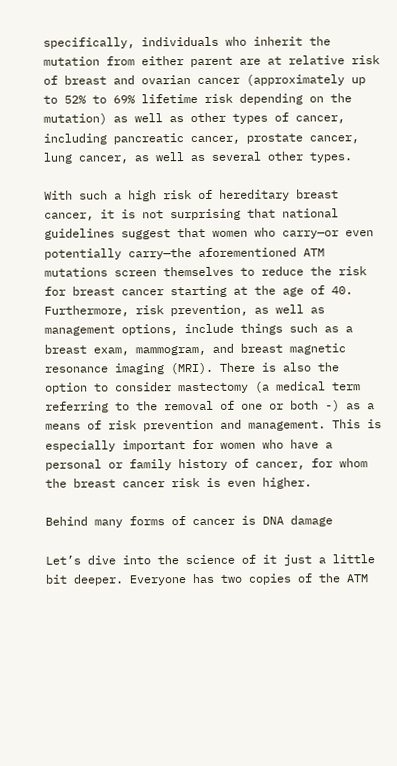specifically, individuals who inherit the mutation from either parent are at relative risk of breast and ovarian cancer (approximately up to 52% to 69% lifetime risk depending on the mutation) as well as other types of cancer, including pancreatic cancer, prostate cancer, lung cancer, as well as several other types.

With such a high risk of hereditary breast cancer, it is not surprising that national guidelines suggest that women who carry—or even potentially carry—the aforementioned ATM mutations screen themselves to reduce the risk for breast cancer starting at the age of 40. Furthermore, risk prevention, as well as management options, include things such as a breast exam, mammogram, and breast magnetic resonance imaging (MRI). There is also the option to consider mastectomy (a medical term referring to the removal of one or both -) as a means of risk prevention and management. This is especially important for women who have a personal or family history of cancer, for whom the breast cancer risk is even higher.

Behind many forms of cancer is DNA damage

Let’s dive into the science of it just a little bit deeper. Everyone has two copies of the ATM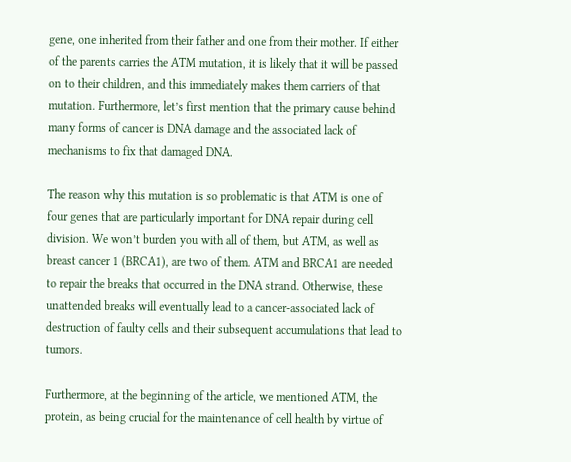gene, one inherited from their father and one from their mother. If either of the parents carries the ATM mutation, it is likely that it will be passed on to their children, and this immediately makes them carriers of that mutation. Furthermore, let’s first mention that the primary cause behind many forms of cancer is DNA damage and the associated lack of mechanisms to fix that damaged DNA.

The reason why this mutation is so problematic is that ATM is one of four genes that are particularly important for DNA repair during cell division. We won’t burden you with all of them, but ATM, as well as breast cancer 1 (BRCA1), are two of them. ATM and BRCA1 are needed to repair the breaks that occurred in the DNA strand. Otherwise, these unattended breaks will eventually lead to a cancer-associated lack of destruction of faulty cells and their subsequent accumulations that lead to tumors.

Furthermore, at the beginning of the article, we mentioned ATM, the protein, as being crucial for the maintenance of cell health by virtue of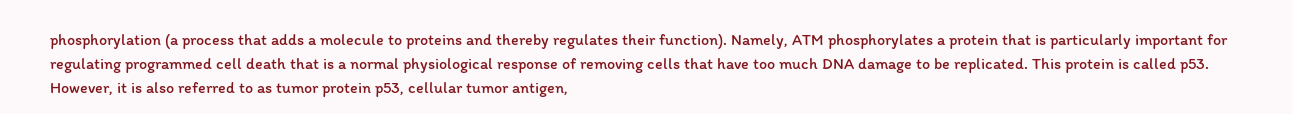phosphorylation (a process that adds a molecule to proteins and thereby regulates their function). Namely, ATM phosphorylates a protein that is particularly important for regulating programmed cell death that is a normal physiological response of removing cells that have too much DNA damage to be replicated. This protein is called p53. However, it is also referred to as tumor protein p53, cellular tumor antigen,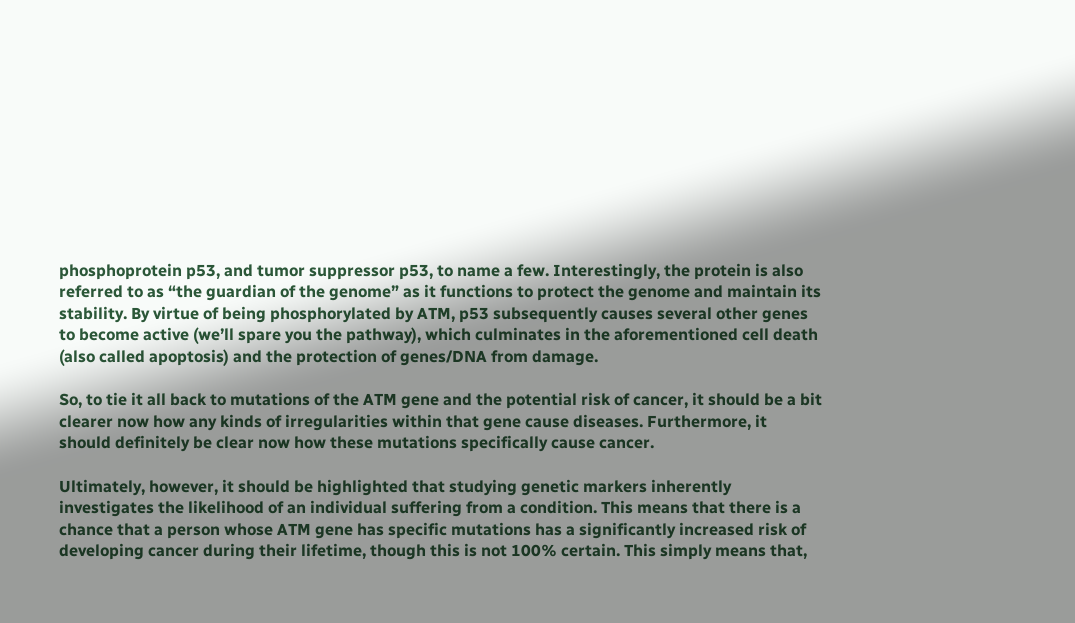phosphoprotein p53, and tumor suppressor p53, to name a few. Interestingly, the protein is also referred to as “the guardian of the genome” as it functions to protect the genome and maintain its stability. By virtue of being phosphorylated by ATM, p53 subsequently causes several other genes to become active (we’ll spare you the pathway), which culminates in the aforementioned cell death (also called apoptosis) and the protection of genes/DNA from damage.

So, to tie it all back to mutations of the ATM gene and the potential risk of cancer, it should be a bit clearer now how any kinds of irregularities within that gene cause diseases. Furthermore, it should definitely be clear now how these mutations specifically cause cancer.

Ultimately, however, it should be highlighted that studying genetic markers inherently investigates the likelihood of an individual suffering from a condition. This means that there is a chance that a person whose ATM gene has specific mutations has a significantly increased risk of developing cancer during their lifetime, though this is not 100% certain. This simply means that,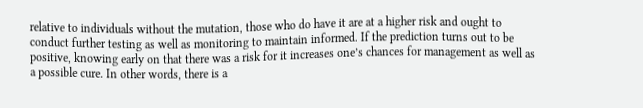relative to individuals without the mutation, those who do have it are at a higher risk and ought to conduct further testing as well as monitoring to maintain informed. If the prediction turns out to be positive, knowing early on that there was a risk for it increases one’s chances for management as well as a possible cure. In other words, there is a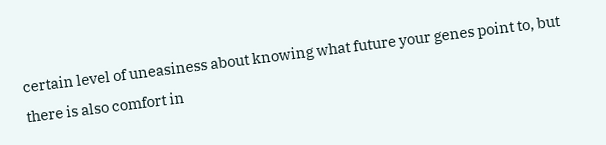certain level of uneasiness about knowing what future your genes point to, but there is also comfort in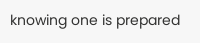knowing one is prepared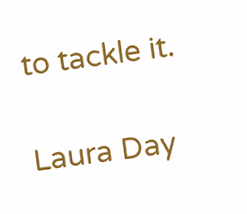to tackle it.

Laura Day